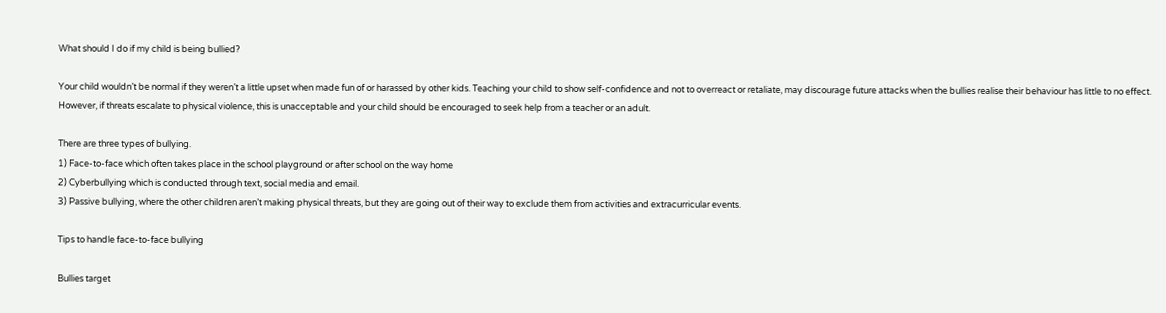What should I do if my child is being bullied?

Your child wouldn’t be normal if they weren’t a little upset when made fun of or harassed by other kids. Teaching your child to show self-confidence and not to overreact or retaliate, may discourage future attacks when the bullies realise their behaviour has little to no effect. However, if threats escalate to physical violence, this is unacceptable and your child should be encouraged to seek help from a teacher or an adult.

There are three types of bullying.
1) Face-to-face which often takes place in the school playground or after school on the way home
2) Cyberbullying which is conducted through text, social media and email.
3) Passive bullying, where the other children aren’t making physical threats, but they are going out of their way to exclude them from activities and extracurricular events.

Tips to handle face-to-face bullying

Bullies target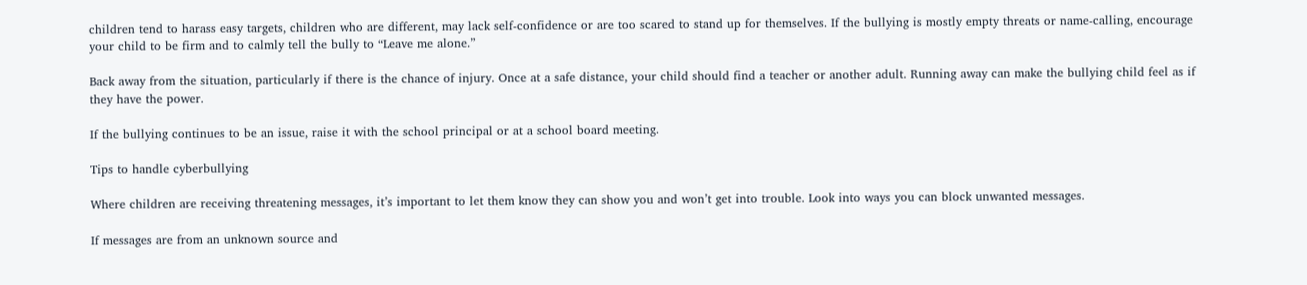children tend to harass easy targets, children who are different, may lack self-confidence or are too scared to stand up for themselves. If the bullying is mostly empty threats or name-calling, encourage your child to be firm and to calmly tell the bully to “Leave me alone.”

Back away from the situation, particularly if there is the chance of injury. Once at a safe distance, your child should find a teacher or another adult. Running away can make the bullying child feel as if they have the power.

If the bullying continues to be an issue, raise it with the school principal or at a school board meeting.

Tips to handle cyberbullying

Where children are receiving threatening messages, it’s important to let them know they can show you and won’t get into trouble. Look into ways you can block unwanted messages.

If messages are from an unknown source and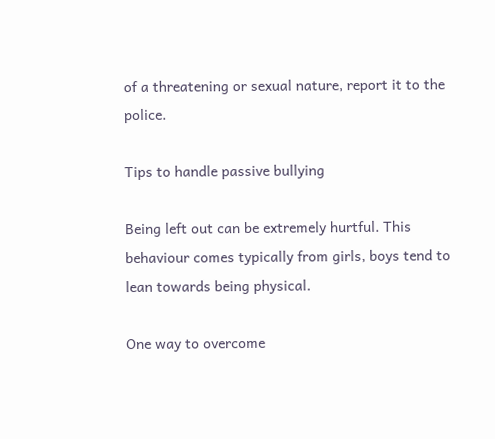of a threatening or sexual nature, report it to the police.

Tips to handle passive bullying

Being left out can be extremely hurtful. This behaviour comes typically from girls, boys tend to lean towards being physical.

One way to overcome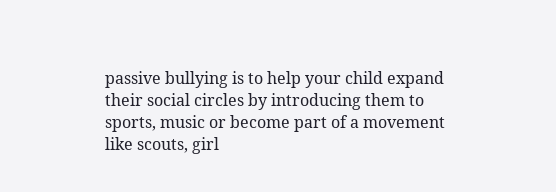passive bullying is to help your child expand their social circles by introducing them to sports, music or become part of a movement like scouts, girl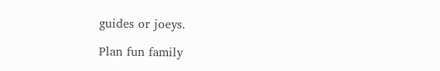guides or joeys.

Plan fun family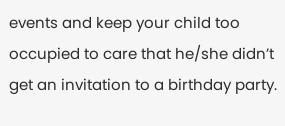events and keep your child too occupied to care that he/she didn’t get an invitation to a birthday party.